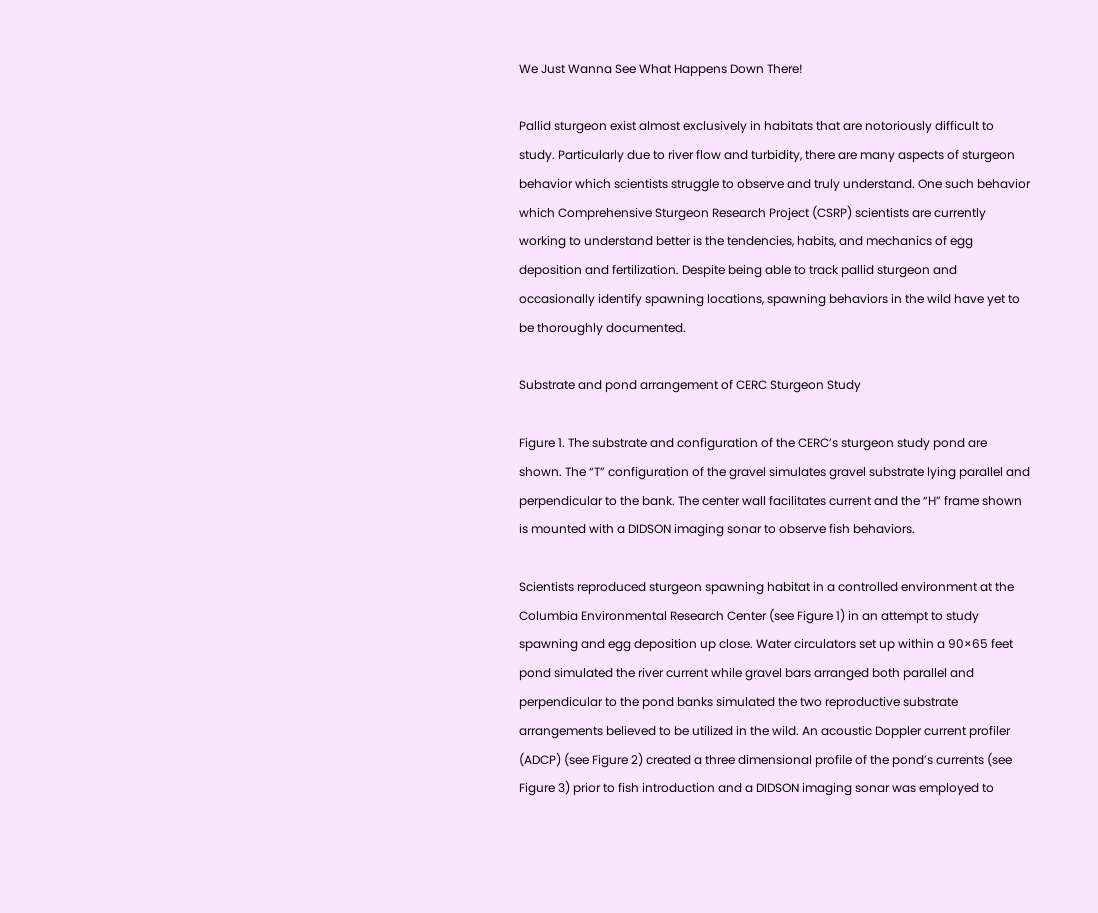We Just Wanna See What Happens Down There!

Pallid sturgeon exist almost exclusively in habitats that are notoriously difficult to study. Particularly due to river flow and turbidity, there are many aspects of sturgeon behavior which scientists struggle to observe and truly understand. One such behavior which Comprehensive Sturgeon Research Project (CSRP) scientists are currently working to understand better is the tendencies, habits, and mechanics of egg deposition and fertilization. Despite being able to track pallid sturgeon and occasionally identify spawning locations, spawning behaviors in the wild have yet to be thoroughly documented.

Substrate and pond arrangement of CERC Sturgeon Study

Figure 1. The substrate and configuration of the CERC’s sturgeon study pond are shown. The “T” configuration of the gravel simulates gravel substrate lying parallel and perpendicular to the bank. The center wall facilitates current and the “H” frame shown is mounted with a DIDSON imaging sonar to observe fish behaviors.

Scientists reproduced sturgeon spawning habitat in a controlled environment at the Columbia Environmental Research Center (see Figure 1) in an attempt to study spawning and egg deposition up close. Water circulators set up within a 90×65 feet pond simulated the river current while gravel bars arranged both parallel and perpendicular to the pond banks simulated the two reproductive substrate arrangements believed to be utilized in the wild. An acoustic Doppler current profiler (ADCP) (see Figure 2) created a three dimensional profile of the pond’s currents (see Figure 3) prior to fish introduction and a DIDSON imaging sonar was employed to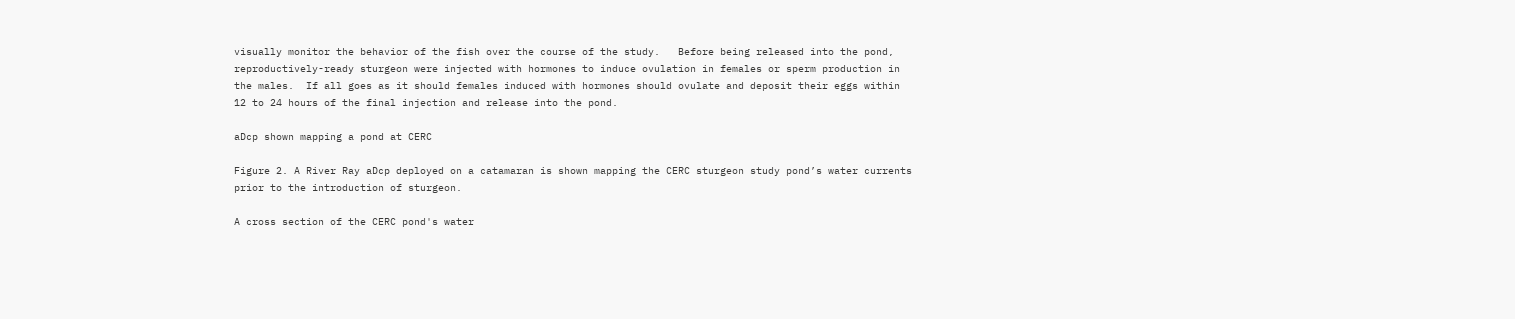visually monitor the behavior of the fish over the course of the study.   Before being released into the pond, reproductively-ready sturgeon were injected with hormones to induce ovulation in females or sperm production in the males.  If all goes as it should females induced with hormones should ovulate and deposit their eggs within 12 to 24 hours of the final injection and release into the pond.

aDcp shown mapping a pond at CERC

Figure 2. A River Ray aDcp deployed on a catamaran is shown mapping the CERC sturgeon study pond’s water currents prior to the introduction of sturgeon.

A cross section of the CERC pond's water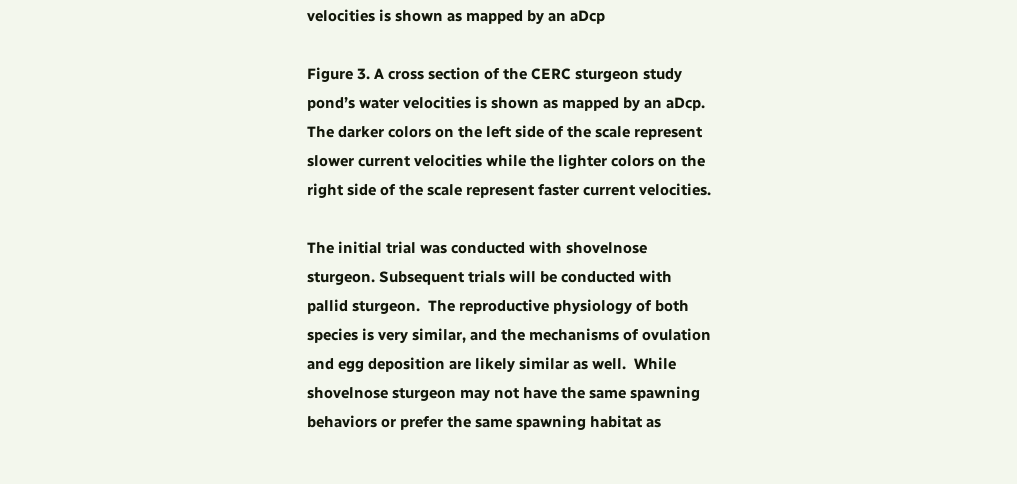velocities is shown as mapped by an aDcp

Figure 3. A cross section of the CERC sturgeon study pond’s water velocities is shown as mapped by an aDcp. The darker colors on the left side of the scale represent slower current velocities while the lighter colors on the right side of the scale represent faster current velocities.

The initial trial was conducted with shovelnose sturgeon. Subsequent trials will be conducted with pallid sturgeon.  The reproductive physiology of both species is very similar, and the mechanisms of ovulation and egg deposition are likely similar as well.  While shovelnose sturgeon may not have the same spawning behaviors or prefer the same spawning habitat as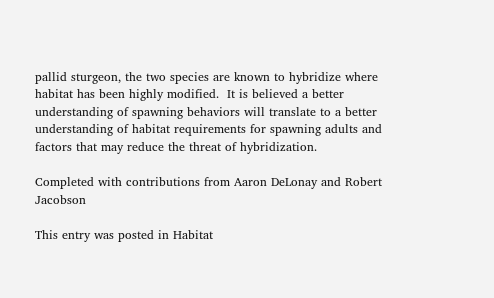pallid sturgeon, the two species are known to hybridize where habitat has been highly modified.  It is believed a better understanding of spawning behaviors will translate to a better understanding of habitat requirements for spawning adults and factors that may reduce the threat of hybridization.

Completed with contributions from Aaron DeLonay and Robert Jacobson

This entry was posted in Habitat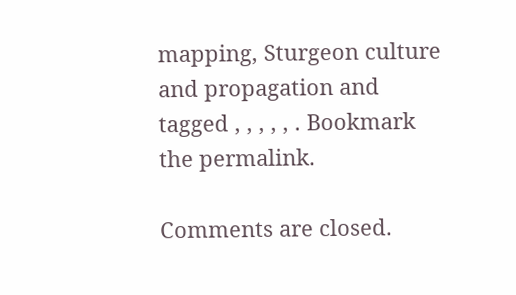mapping, Sturgeon culture and propagation and tagged , , , , , . Bookmark the permalink.

Comments are closed.